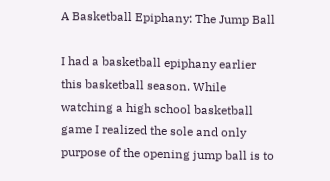A Basketball Epiphany: The Jump Ball

I had a basketball epiphany earlier this basketball season. While watching a high school basketball game I realized the sole and only purpose of the opening jump ball is to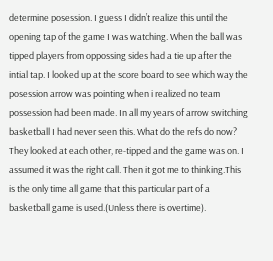determine posession. I guess I didn’t realize this until the opening tap of the game I was watching. When the ball was tipped players from oppossing sides had a tie up after the intial tap. I looked up at the score board to see which way the posession arrow was pointing when i realized no team possession had been made. In all my years of arrow switching basketball I had never seen this. What do the refs do now? They looked at each other, re-tipped and the game was on. I assumed it was the right call. Then it got me to thinking.This is the only time all game that this particular part of a basketball game is used.(Unless there is overtime).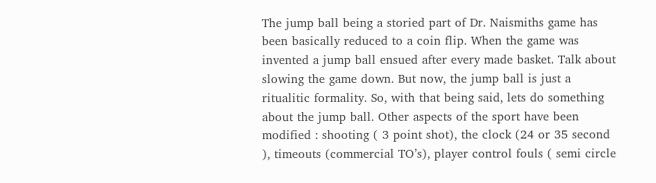The jump ball being a storied part of Dr. Naismiths game has been basically reduced to a coin flip. When the game was invented a jump ball ensued after every made basket. Talk about slowing the game down. But now, the jump ball is just a ritualitic formality. So, with that being said, lets do something about the jump ball. Other aspects of the sport have been modified : shooting ( 3 point shot), the clock (24 or 35 second ), timeouts (commercial TO’s), player control fouls ( semi circle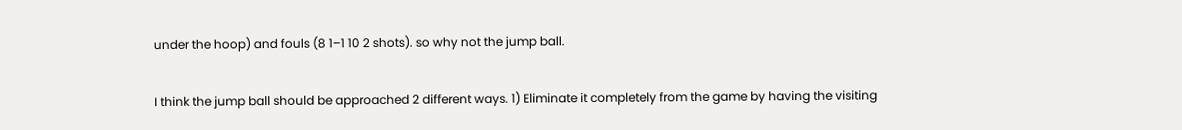under the hoop) and fouls (8 1–1 10 2 shots). so why not the jump ball.

I think the jump ball should be approached 2 different ways. 1) Eliminate it completely from the game by having the visiting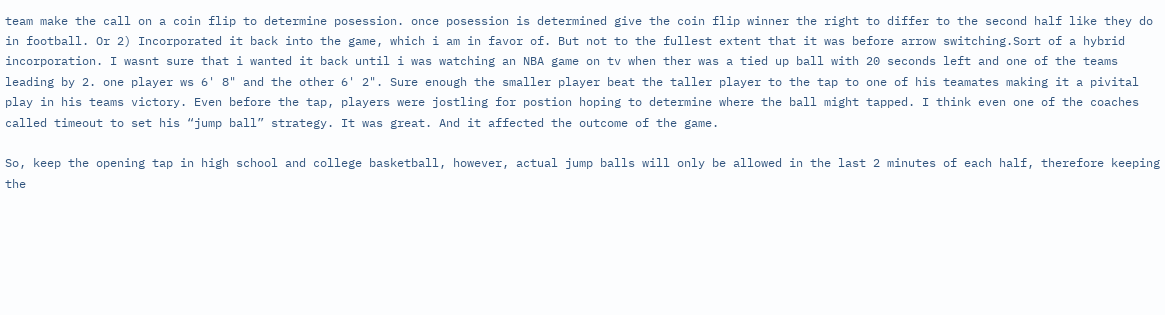team make the call on a coin flip to determine posession. once posession is determined give the coin flip winner the right to differ to the second half like they do in football. Or 2) Incorporated it back into the game, which i am in favor of. But not to the fullest extent that it was before arrow switching.Sort of a hybrid incorporation. I wasnt sure that i wanted it back until i was watching an NBA game on tv when ther was a tied up ball with 20 seconds left and one of the teams leading by 2. one player ws 6' 8" and the other 6' 2". Sure enough the smaller player beat the taller player to the tap to one of his teamates making it a pivital play in his teams victory. Even before the tap, players were jostling for postion hoping to determine where the ball might tapped. I think even one of the coaches called timeout to set his “jump ball” strategy. It was great. And it affected the outcome of the game.

So, keep the opening tap in high school and college basketball, however, actual jump balls will only be allowed in the last 2 minutes of each half, therefore keeping the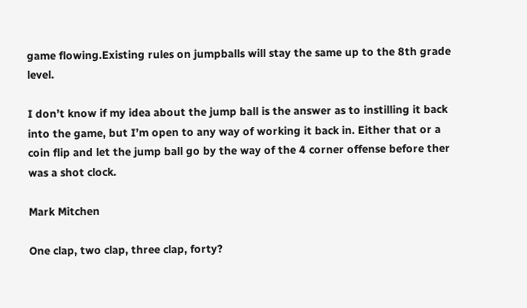game flowing.Existing rules on jumpballs will stay the same up to the 8th grade level.

I don’t know if my idea about the jump ball is the answer as to instilling it back into the game, but I’m open to any way of working it back in. Either that or a coin flip and let the jump ball go by the way of the 4 corner offense before ther was a shot clock.

Mark Mitchen

One clap, two clap, three clap, forty?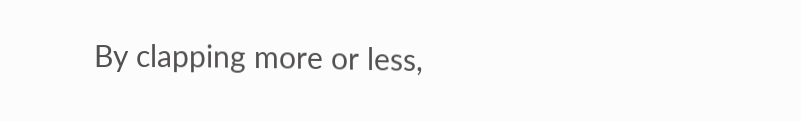By clapping more or less,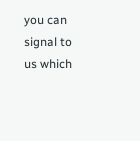you can signal to us which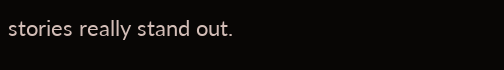stories really stand out.